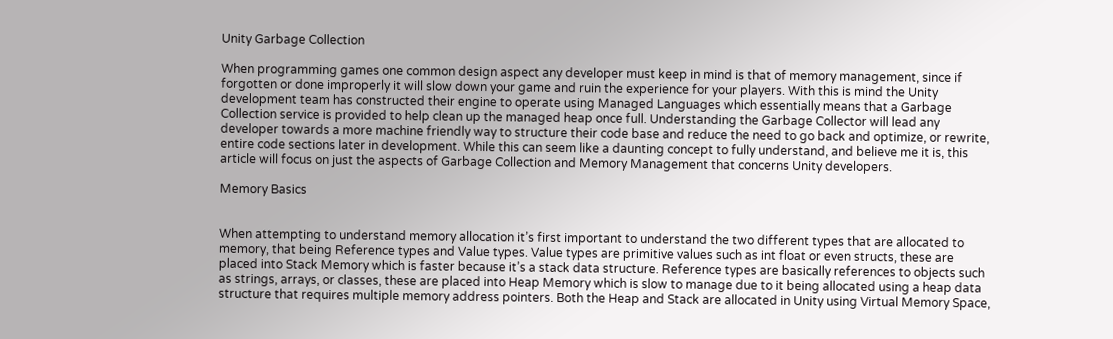Unity Garbage Collection

When programming games one common design aspect any developer must keep in mind is that of memory management, since if forgotten or done improperly it will slow down your game and ruin the experience for your players. With this is mind the Unity development team has constructed their engine to operate using Managed Languages which essentially means that a Garbage Collection service is provided to help clean up the managed heap once full. Understanding the Garbage Collector will lead any developer towards a more machine friendly way to structure their code base and reduce the need to go back and optimize, or rewrite, entire code sections later in development. While this can seem like a daunting concept to fully understand, and believe me it is, this article will focus on just the aspects of Garbage Collection and Memory Management that concerns Unity developers.

Memory Basics


When attempting to understand memory allocation it’s first important to understand the two different types that are allocated to memory, that being Reference types and Value types. Value types are primitive values such as int float or even structs, these are placed into Stack Memory which is faster because it’s a stack data structure. Reference types are basically references to objects such as strings, arrays, or classes, these are placed into Heap Memory which is slow to manage due to it being allocated using a heap data structure that requires multiple memory address pointers. Both the Heap and Stack are allocated in Unity using Virtual Memory Space,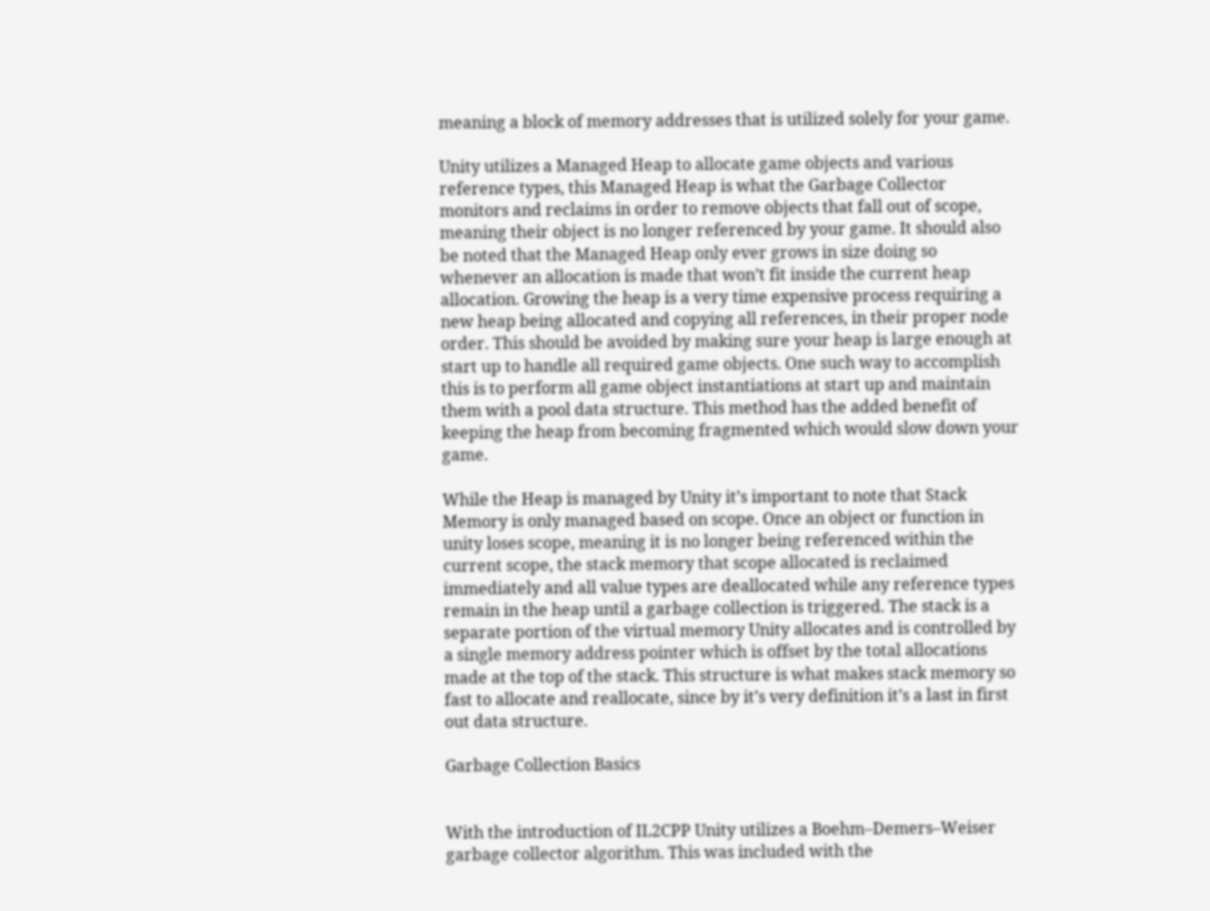meaning a block of memory addresses that is utilized solely for your game.

Unity utilizes a Managed Heap to allocate game objects and various reference types, this Managed Heap is what the Garbage Collector monitors and reclaims in order to remove objects that fall out of scope, meaning their object is no longer referenced by your game. It should also be noted that the Managed Heap only ever grows in size doing so whenever an allocation is made that won’t fit inside the current heap allocation. Growing the heap is a very time expensive process requiring a new heap being allocated and copying all references, in their proper node order. This should be avoided by making sure your heap is large enough at start up to handle all required game objects. One such way to accomplish this is to perform all game object instantiations at start up and maintain them with a pool data structure. This method has the added benefit of keeping the heap from becoming fragmented which would slow down your game.

While the Heap is managed by Unity it’s important to note that Stack Memory is only managed based on scope. Once an object or function in unity loses scope, meaning it is no longer being referenced within the current scope, the stack memory that scope allocated is reclaimed immediately and all value types are deallocated while any reference types remain in the heap until a garbage collection is triggered. The stack is a separate portion of the virtual memory Unity allocates and is controlled by a single memory address pointer which is offset by the total allocations made at the top of the stack. This structure is what makes stack memory so fast to allocate and reallocate, since by it’s very definition it’s a last in first out data structure.

Garbage Collection Basics


With the introduction of IL2CPP Unity utilizes a Boehm–Demers–Weiser garbage collector algorithm. This was included with the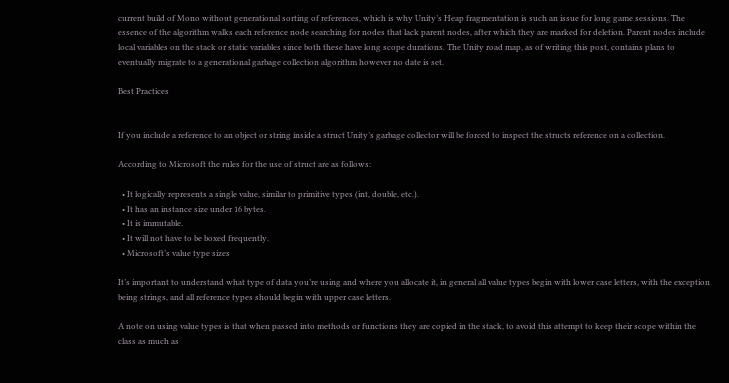current build of Mono without generational sorting of references, which is why Unity’s Heap fragmentation is such an issue for long game sessions. The essence of the algorithm walks each reference node searching for nodes that lack parent nodes, after which they are marked for deletion. Parent nodes include local variables on the stack or static variables since both these have long scope durations. The Unity road map, as of writing this post, contains plans to eventually migrate to a generational garbage collection algorithm however no date is set.

Best Practices


If you include a reference to an object or string inside a struct Unity’s garbage collector will be forced to inspect the structs reference on a collection.

According to Microsoft the rules for the use of struct are as follows:

  • It logically represents a single value, similar to primitive types (int, double, etc.).
  • It has an instance size under 16 bytes.
  • It is immutable.
  • It will not have to be boxed frequently.
  • Microsoft’s value type sizes

It’s important to understand what type of data you’re using and where you allocate it, in general all value types begin with lower case letters, with the exception being strings, and all reference types should begin with upper case letters.

A note on using value types is that when passed into methods or functions they are copied in the stack, to avoid this attempt to keep their scope within the class as much as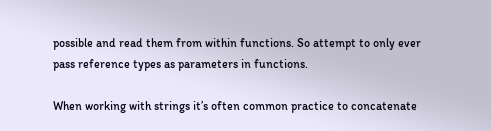possible and read them from within functions. So attempt to only ever pass reference types as parameters in functions.

When working with strings it’s often common practice to concatenate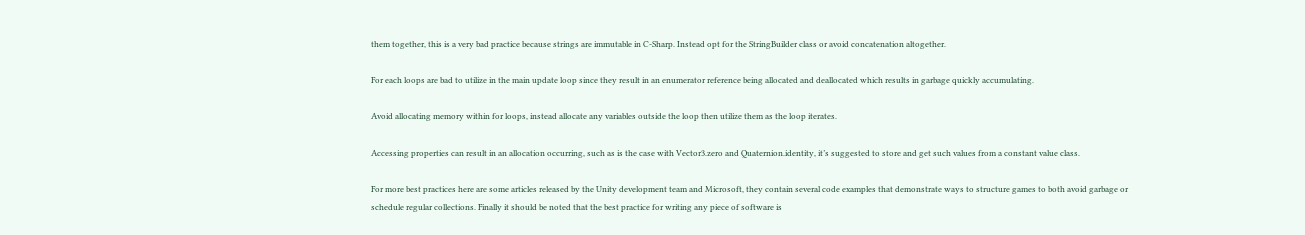them together, this is a very bad practice because strings are immutable in C-Sharp. Instead opt for the StringBuilder class or avoid concatenation altogether.

For each loops are bad to utilize in the main update loop since they result in an enumerator reference being allocated and deallocated which results in garbage quickly accumulating.

Avoid allocating memory within for loops, instead allocate any variables outside the loop then utilize them as the loop iterates.

Accessing properties can result in an allocation occurring, such as is the case with Vector3.zero and Quaternion.identity, it’s suggested to store and get such values from a constant value class.

For more best practices here are some articles released by the Unity development team and Microsoft, they contain several code examples that demonstrate ways to structure games to both avoid garbage or schedule regular collections. Finally it should be noted that the best practice for writing any piece of software is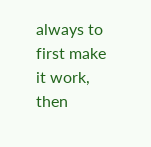always to first make it work, then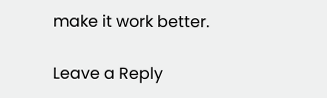make it work better.

Leave a Reply